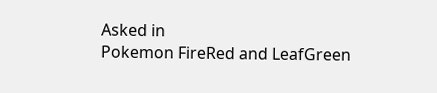Asked in
Pokemon FireRed and LeafGreen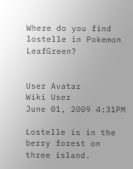Where do you find lostelle in Pokemon LeafGreen?


User Avatar
Wiki User
June 01, 2009 4:31PM

Lostelle is in the berry forest on three island.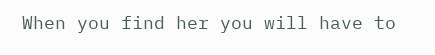When you find her you will have to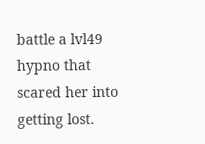battle a lvl49 hypno that scared her into getting lost.